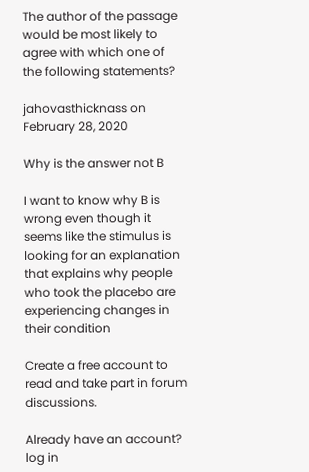The author of the passage would be most likely to agree with which one of the following statements?

jahovasthicknass on February 28, 2020

Why is the answer not B

I want to know why B is wrong even though it seems like the stimulus is looking for an explanation that explains why people who took the placebo are experiencing changes in their condition

Create a free account to read and take part in forum discussions.

Already have an account? log in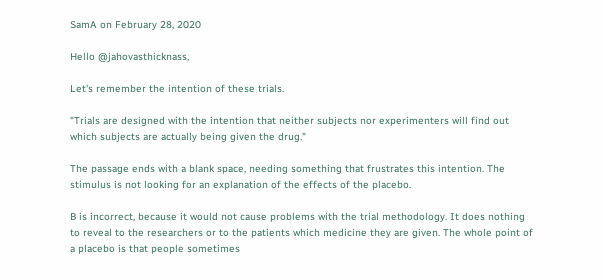SamA on February 28, 2020

Hello @jahovasthicknass,

Let's remember the intention of these trials.

"Trials are designed with the intention that neither subjects nor experimenters will find out which subjects are actually being given the drug."

The passage ends with a blank space, needing something that frustrates this intention. The stimulus is not looking for an explanation of the effects of the placebo.

B is incorrect, because it would not cause problems with the trial methodology. It does nothing to reveal to the researchers or to the patients which medicine they are given. The whole point of a placebo is that people sometimes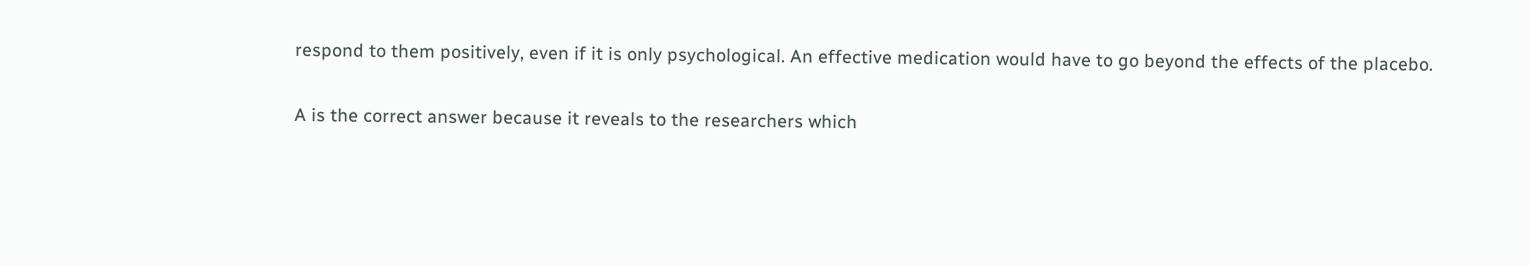respond to them positively, even if it is only psychological. An effective medication would have to go beyond the effects of the placebo.

A is the correct answer because it reveals to the researchers which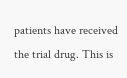patients have received the trial drug. This is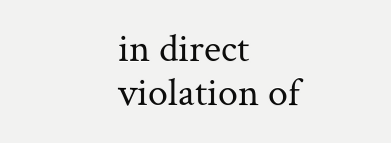in direct violation of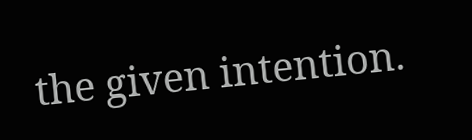the given intention.